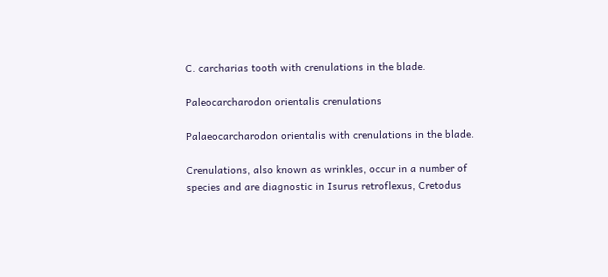C. carcharias tooth with crenulations in the blade.

Paleocarcharodon orientalis crenulations

Palaeocarcharodon orientalis with crenulations in the blade.

Crenulations, also known as wrinkles, occur in a number of species and are diagnostic in Isurus retroflexus, Cretodus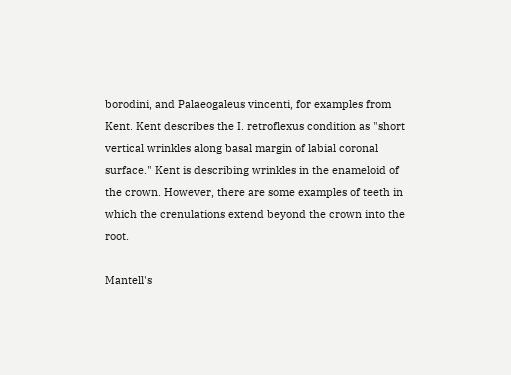borodini, and Palaeogaleus vincenti, for examples from Kent. Kent describes the I. retroflexus condition as "short vertical wrinkles along basal margin of labial coronal surface." Kent is describing wrinkles in the enameloid of the crown. However, there are some examples of teeth in which the crenulations extend beyond the crown into the root.

Mantell's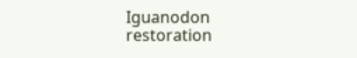Iguanodon restoration